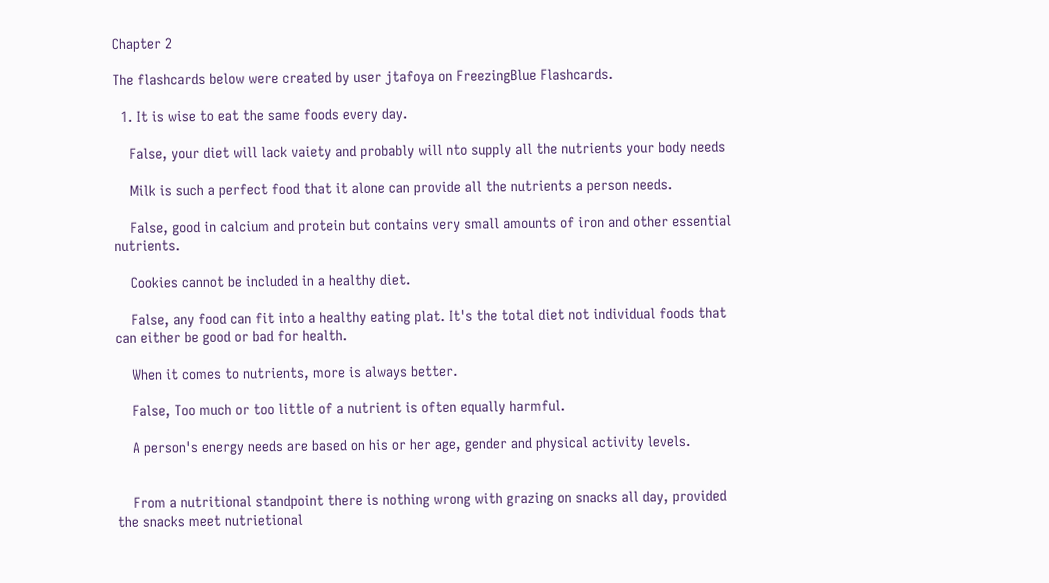Chapter 2

The flashcards below were created by user jtafoya on FreezingBlue Flashcards.

  1. It is wise to eat the same foods every day.

    False, your diet will lack vaiety and probably will nto supply all the nutrients your body needs

    Milk is such a perfect food that it alone can provide all the nutrients a person needs.

    False, good in calcium and protein but contains very small amounts of iron and other essential nutrients.

    Cookies cannot be included in a healthy diet.

    False, any food can fit into a healthy eating plat. It's the total diet not individual foods that can either be good or bad for health.

    When it comes to nutrients, more is always better.

    False, Too much or too little of a nutrient is often equally harmful.

    A person's energy needs are based on his or her age, gender and physical activity levels.


    From a nutritional standpoint there is nothing wrong with grazing on snacks all day, provided the snacks meet nutrietional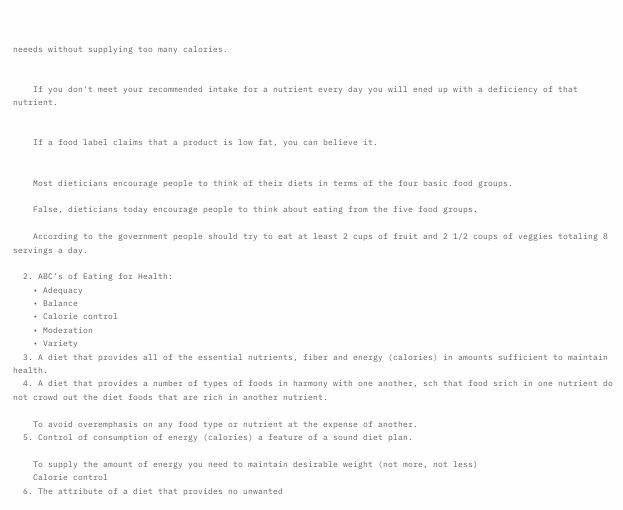neeeds without supplying too many calories.


    If you don't meet your recommended intake for a nutrient every day you will ened up with a deficiency of that nutrient.


    If a food label claims that a product is low fat, you can believe it.


    Most dieticians encourage people to think of their diets in terms of the four basic food groups.

    False, dieticians today encourage people to think about eating from the five food groups.

    According to the government people should try to eat at least 2 cups of fruit and 2 1/2 coups of veggies totaling 8 servings a day.

  2. ABC's of Eating for Health:
    • Adequacy
    • Balance
    • Calorie control
    • Moderation
    • Variety
  3. A diet that provides all of the essential nutrients, fiber and energy (calories) in amounts sufficient to maintain health.
  4. A diet that provides a number of types of foods in harmony with one another, sch that food srich in one nutrient do not crowd out the diet foods that are rich in another nutrient.

    To avoid overemphasis on any food type or nutrient at the expense of another.
  5. Control of consumption of energy (calories) a feature of a sound diet plan.

    To supply the amount of energy you need to maintain desirable weight (not more, not less)
    Calorie control
  6. The attribute of a diet that provides no unwanted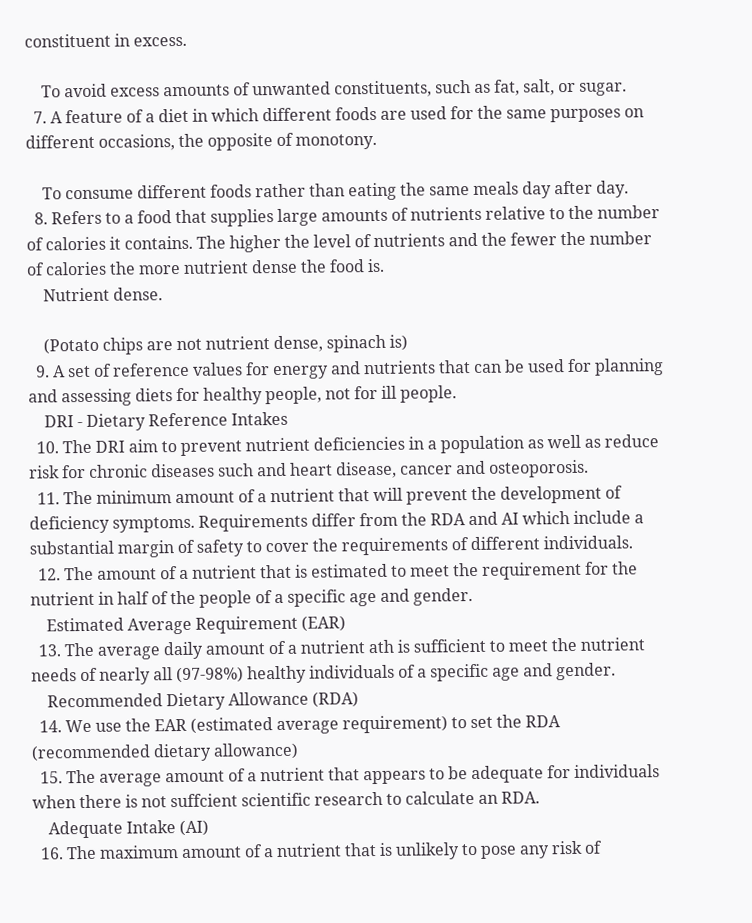constituent in excess.

    To avoid excess amounts of unwanted constituents, such as fat, salt, or sugar.
  7. A feature of a diet in which different foods are used for the same purposes on different occasions, the opposite of monotony.

    To consume different foods rather than eating the same meals day after day.
  8. Refers to a food that supplies large amounts of nutrients relative to the number of calories it contains. The higher the level of nutrients and the fewer the number of calories the more nutrient dense the food is.
    Nutrient dense.

    (Potato chips are not nutrient dense, spinach is)
  9. A set of reference values for energy and nutrients that can be used for planning and assessing diets for healthy people, not for ill people.
    DRI - Dietary Reference Intakes
  10. The DRI aim to prevent nutrient deficiencies in a population as well as reduce risk for chronic diseases such and heart disease, cancer and osteoporosis.
  11. The minimum amount of a nutrient that will prevent the development of deficiency symptoms. Requirements differ from the RDA and AI which include a substantial margin of safety to cover the requirements of different individuals.
  12. The amount of a nutrient that is estimated to meet the requirement for the nutrient in half of the people of a specific age and gender.
    Estimated Average Requirement (EAR)
  13. The average daily amount of a nutrient ath is sufficient to meet the nutrient needs of nearly all (97-98%) healthy individuals of a specific age and gender.
    Recommended Dietary Allowance (RDA)
  14. We use the EAR (estimated average requirement) to set the RDA (recommended dietary allowance)
  15. The average amount of a nutrient that appears to be adequate for individuals when there is not suffcient scientific research to calculate an RDA.
    Adequate Intake (AI)
  16. The maximum amount of a nutrient that is unlikely to pose any risk of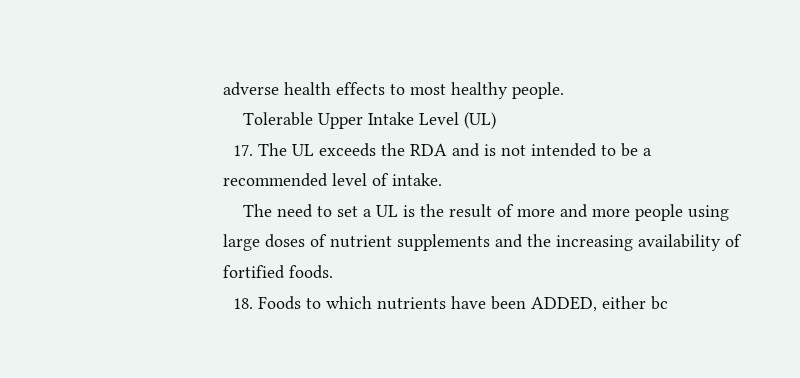adverse health effects to most healthy people.
    Tolerable Upper Intake Level (UL)
  17. The UL exceeds the RDA and is not intended to be a recommended level of intake.
    The need to set a UL is the result of more and more people using large doses of nutrient supplements and the increasing availability of fortified foods.
  18. Foods to which nutrients have been ADDED, either bc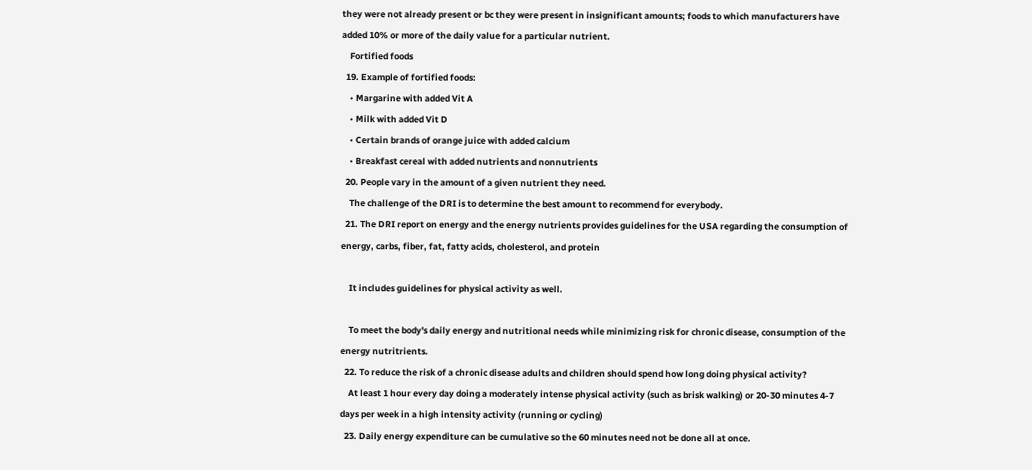they were not already present or bc they were present in insignificant amounts; foods to which manufacturers have added 10% or more of the daily value for a particular nutrient.
    Fortified foods
  19. Example of fortified foods:
    • Margarine with added Vit A
    • Milk with added Vit D
    • Certain brands of orange juice with added calcium
    • Breakfast cereal with added nutrients and nonnutrients
  20. People vary in the amount of a given nutrient they need.
    The challenge of the DRI is to determine the best amount to recommend for everybody.
  21. The DRI report on energy and the energy nutrients provides guidelines for the USA regarding the consumption of energy, carbs, fiber, fat, fatty acids, cholesterol, and protein

    It includes guidelines for physical activity as well.

    To meet the body's daily energy and nutritional needs while minimizing risk for chronic disease, consumption of the energy nutritrients.
  22. To reduce the risk of a chronic disease adults and children should spend how long doing physical activity?
    At least 1 hour every day doing a moderately intense physical activity (such as brisk walking) or 20-30 minutes 4-7 days per week in a high intensity activity (running or cycling)
  23. Daily energy expenditure can be cumulative so the 60 minutes need not be done all at once.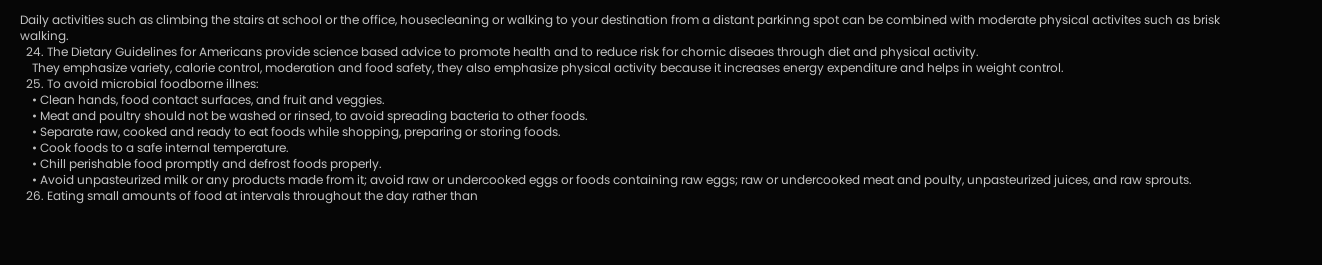Daily activities such as climbing the stairs at school or the office, housecleaning or walking to your destination from a distant parkinng spot can be combined with moderate physical activites such as brisk walking.
  24. The Dietary Guidelines for Americans provide science based advice to promote health and to reduce risk for chornic diseaes through diet and physical activity.
    They emphasize variety, calorie control, moderation and food safety, they also emphasize physical activity because it increases energy expenditure and helps in weight control.
  25. To avoid microbial foodborne illnes:
    • Clean hands, food contact surfaces, and fruit and veggies.
    • Meat and poultry should not be washed or rinsed, to avoid spreading bacteria to other foods.
    • Separate raw, cooked and ready to eat foods while shopping, preparing or storing foods.
    • Cook foods to a safe internal temperature.
    • Chill perishable food promptly and defrost foods properly.
    • Avoid unpasteurized milk or any products made from it; avoid raw or undercooked eggs or foods containing raw eggs; raw or undercooked meat and poulty, unpasteurized juices, and raw sprouts.
  26. Eating small amounts of food at intervals throughout the day rather than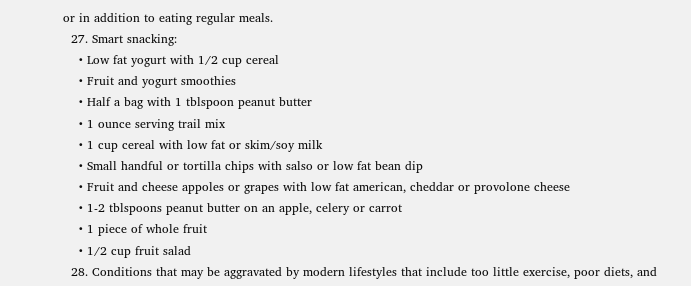or in addition to eating regular meals.
  27. Smart snacking:
    • Low fat yogurt with 1/2 cup cereal
    • Fruit and yogurt smoothies
    • Half a bag with 1 tblspoon peanut butter
    • 1 ounce serving trail mix
    • 1 cup cereal with low fat or skim/soy milk
    • Small handful or tortilla chips with salso or low fat bean dip
    • Fruit and cheese appoles or grapes with low fat american, cheddar or provolone cheese
    • 1-2 tblspoons peanut butter on an apple, celery or carrot
    • 1 piece of whole fruit
    • 1/2 cup fruit salad
  28. Conditions that may be aggravated by modern lifestyles that include too little exercise, poor diets, and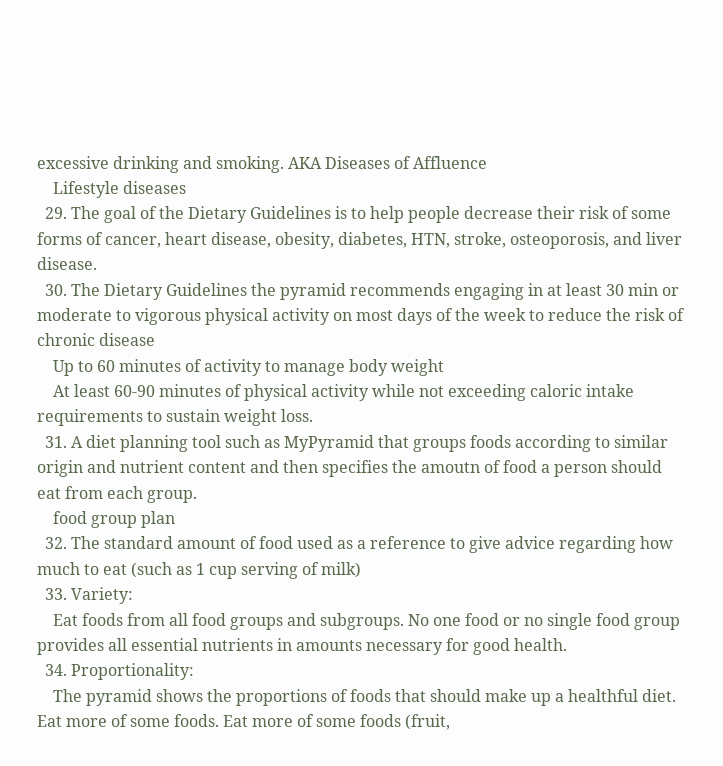excessive drinking and smoking. AKA Diseases of Affluence
    Lifestyle diseases
  29. The goal of the Dietary Guidelines is to help people decrease their risk of some forms of cancer, heart disease, obesity, diabetes, HTN, stroke, osteoporosis, and liver disease.
  30. The Dietary Guidelines the pyramid recommends engaging in at least 30 min or moderate to vigorous physical activity on most days of the week to reduce the risk of chronic disease
    Up to 60 minutes of activity to manage body weight
    At least 60-90 minutes of physical activity while not exceeding caloric intake requirements to sustain weight loss.
  31. A diet planning tool such as MyPyramid that groups foods according to similar origin and nutrient content and then specifies the amoutn of food a person should eat from each group.
    food group plan
  32. The standard amount of food used as a reference to give advice regarding how much to eat (such as 1 cup serving of milk)
  33. Variety:
    Eat foods from all food groups and subgroups. No one food or no single food group provides all essential nutrients in amounts necessary for good health.
  34. Proportionality:
    The pyramid shows the proportions of foods that should make up a healthful diet. Eat more of some foods. Eat more of some foods (fruit,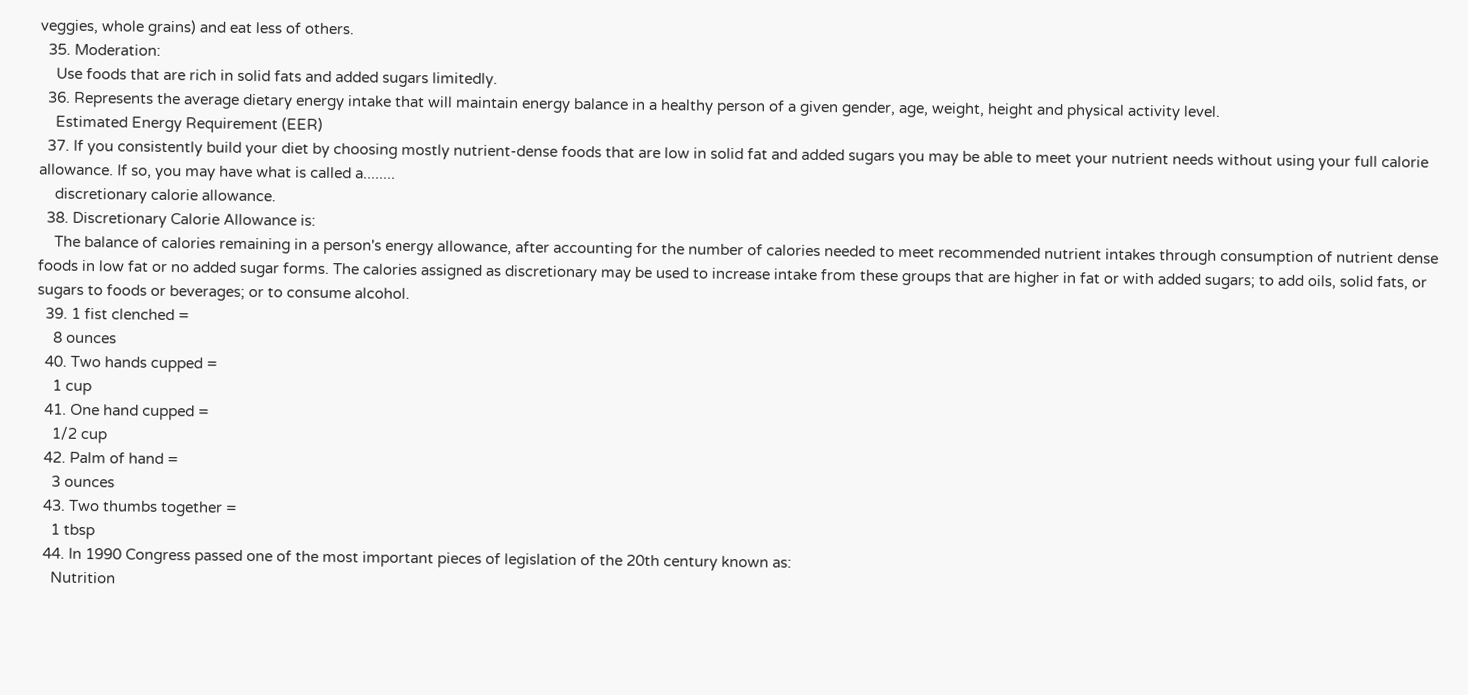veggies, whole grains) and eat less of others.
  35. Moderation:
    Use foods that are rich in solid fats and added sugars limitedly.
  36. Represents the average dietary energy intake that will maintain energy balance in a healthy person of a given gender, age, weight, height and physical activity level.
    Estimated Energy Requirement (EER)
  37. If you consistently build your diet by choosing mostly nutrient-dense foods that are low in solid fat and added sugars you may be able to meet your nutrient needs without using your full calorie allowance. If so, you may have what is called a........
    discretionary calorie allowance.
  38. Discretionary Calorie Allowance is:
    The balance of calories remaining in a person's energy allowance, after accounting for the number of calories needed to meet recommended nutrient intakes through consumption of nutrient dense foods in low fat or no added sugar forms. The calories assigned as discretionary may be used to increase intake from these groups that are higher in fat or with added sugars; to add oils, solid fats, or sugars to foods or beverages; or to consume alcohol.
  39. 1 fist clenched =
    8 ounces
  40. Two hands cupped =
    1 cup
  41. One hand cupped =
    1/2 cup
  42. Palm of hand =
    3 ounces
  43. Two thumbs together =
    1 tbsp
  44. In 1990 Congress passed one of the most important pieces of legislation of the 20th century known as:
    Nutrition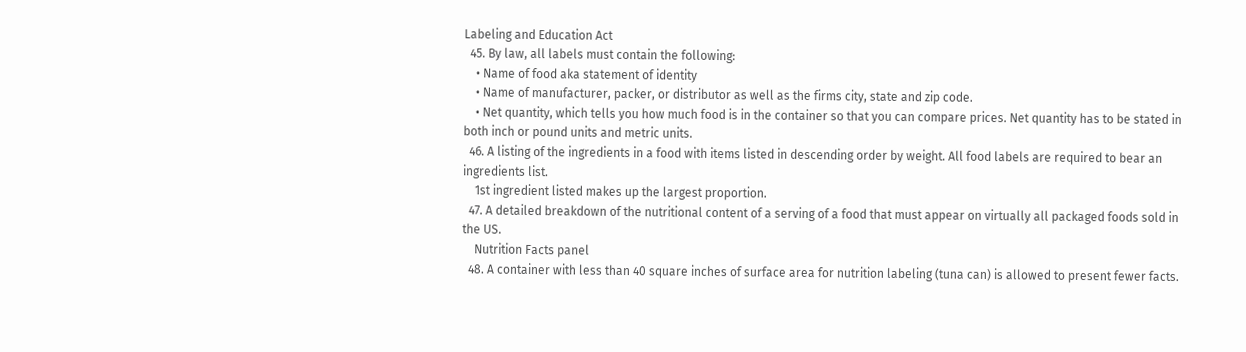Labeling and Education Act
  45. By law, all labels must contain the following:
    • Name of food aka statement of identity
    • Name of manufacturer, packer, or distributor as well as the firms city, state and zip code.
    • Net quantity, which tells you how much food is in the container so that you can compare prices. Net quantity has to be stated in both inch or pound units and metric units.
  46. A listing of the ingredients in a food with items listed in descending order by weight. All food labels are required to bear an ingredients list.
    1st ingredient listed makes up the largest proportion.
  47. A detailed breakdown of the nutritional content of a serving of a food that must appear on virtually all packaged foods sold in the US.
    Nutrition Facts panel
  48. A container with less than 40 square inches of surface area for nutrition labeling (tuna can) is allowed to present fewer facts.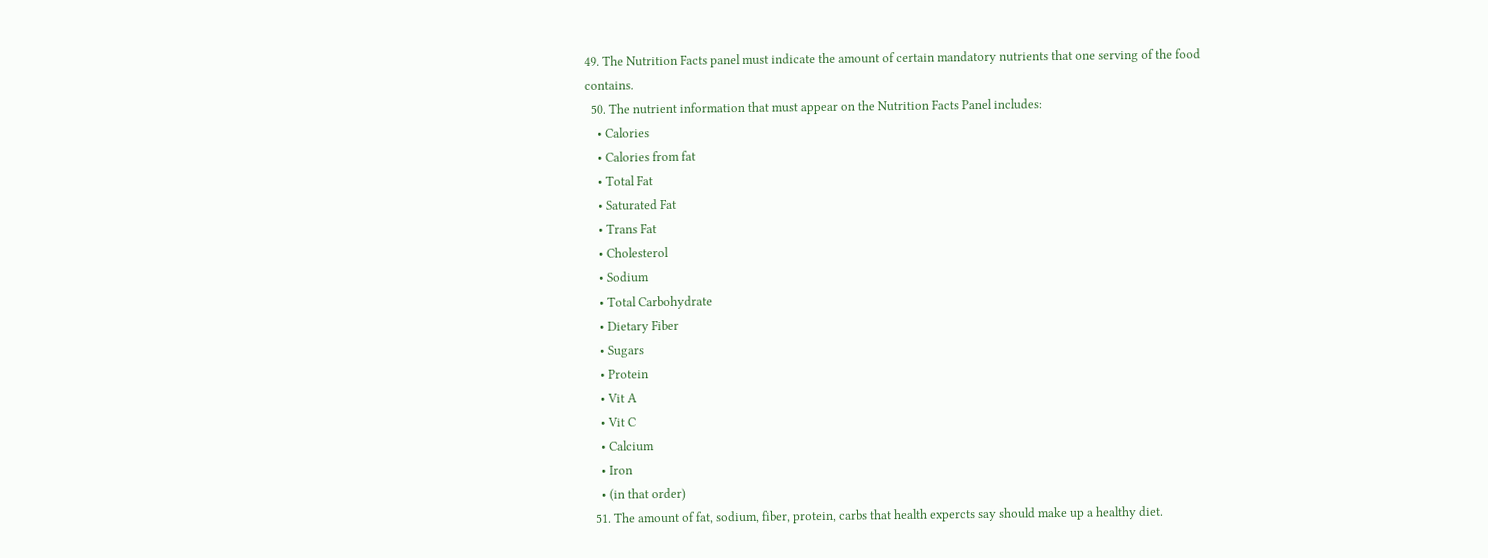49. The Nutrition Facts panel must indicate the amount of certain mandatory nutrients that one serving of the food contains.
  50. The nutrient information that must appear on the Nutrition Facts Panel includes:
    • Calories
    • Calories from fat
    • Total Fat
    • Saturated Fat
    • Trans Fat
    • Cholesterol
    • Sodium
    • Total Carbohydrate
    • Dietary Fiber
    • Sugars
    • Protein
    • Vit A
    • Vit C
    • Calcium
    • Iron
    • (in that order)
  51. The amount of fat, sodium, fiber, protein, carbs that health expercts say should make up a healthy diet.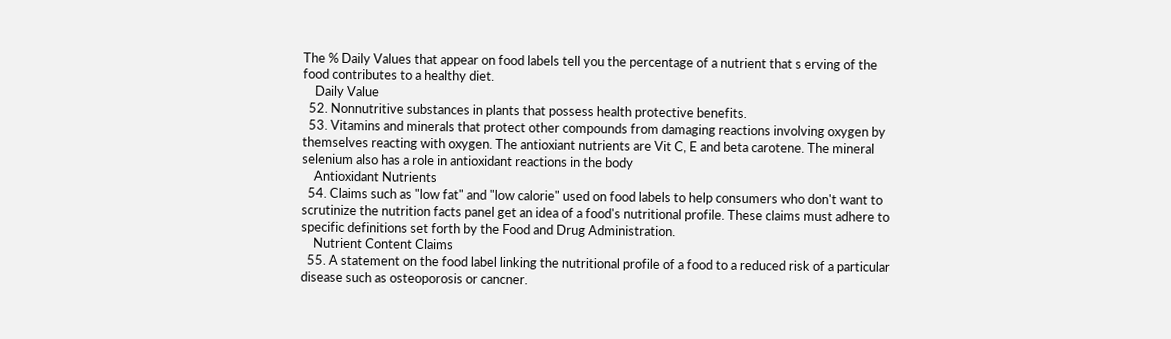The % Daily Values that appear on food labels tell you the percentage of a nutrient that s erving of the food contributes to a healthy diet.
    Daily Value
  52. Nonnutritive substances in plants that possess health protective benefits.
  53. Vitamins and minerals that protect other compounds from damaging reactions involving oxygen by themselves reacting with oxygen. The antioxiant nutrients are Vit C, E and beta carotene. The mineral selenium also has a role in antioxidant reactions in the body
    Antioxidant Nutrients
  54. Claims such as "low fat" and "low calorie" used on food labels to help consumers who don't want to scrutinize the nutrition facts panel get an idea of a food's nutritional profile. These claims must adhere to specific definitions set forth by the Food and Drug Administration.
    Nutrient Content Claims
  55. A statement on the food label linking the nutritional profile of a food to a reduced risk of a particular disease such as osteoporosis or cancner.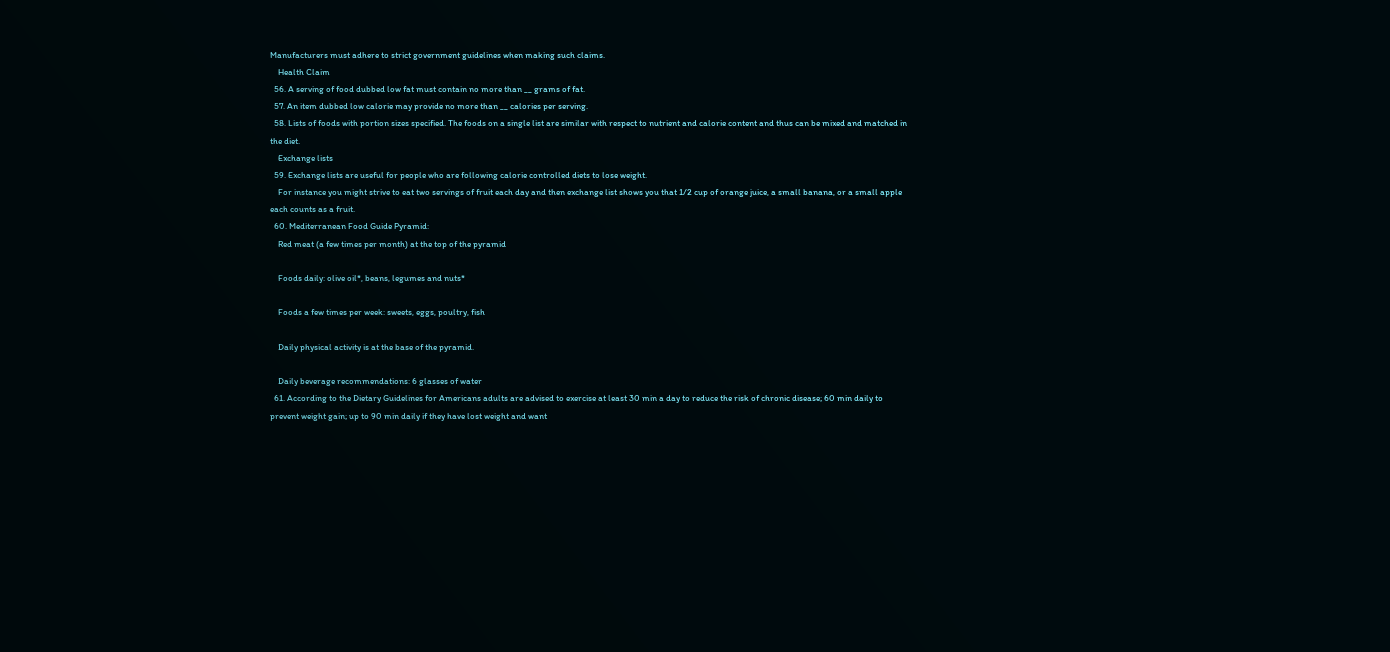Manufacturers must adhere to strict government guidelines when making such claims.
    Health Claim
  56. A serving of food dubbed low fat must contain no more than __ grams of fat.
  57. An item dubbed low calorie may provide no more than __ calories per serving.
  58. Lists of foods with portion sizes specified. The foods on a single list are similar with respect to nutrient and calorie content and thus can be mixed and matched in the diet.
    Exchange lists
  59. Exchange lists are useful for people who are following calorie controlled diets to lose weight.
    For instance you might strive to eat two servings of fruit each day and then exchange list shows you that 1/2 cup of orange juice, a small banana, or a small apple each counts as a fruit.
  60. Mediterranean Food Guide Pyramid:
    Red meat (a few times per month) at the top of the pyramid

    Foods daily: olive oil*, beans, legumes and nuts*

    Foods a few times per week: sweets, eggs, poultry, fish

    Daily physical activity is at the base of the pyramid.

    Daily beverage recommendations: 6 glasses of water
  61. According to the Dietary Guidelines for Americans adults are advised to exercise at least 30 min a day to reduce the risk of chronic disease; 60 min daily to prevent weight gain; up to 90 min daily if they have lost weight and want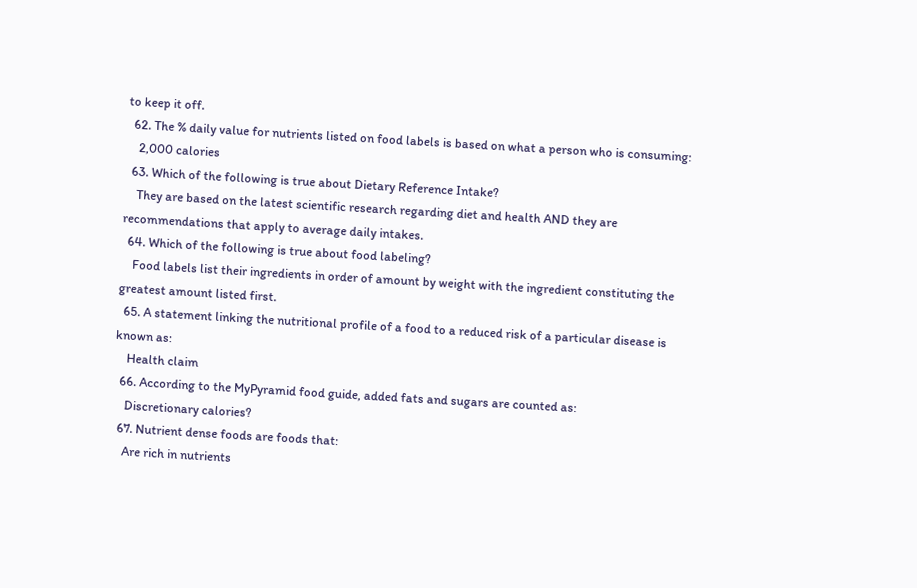to keep it off.
  62. The % daily value for nutrients listed on food labels is based on what a person who is consuming:
    2,000 calories
  63. Which of the following is true about Dietary Reference Intake?
    They are based on the latest scientific research regarding diet and health AND they are recommendations that apply to average daily intakes.
  64. Which of the following is true about food labeling?
    Food labels list their ingredients in order of amount by weight with the ingredient constituting the greatest amount listed first.
  65. A statement linking the nutritional profile of a food to a reduced risk of a particular disease is known as:
    Health claim
  66. According to the MyPyramid food guide, added fats and sugars are counted as:
    Discretionary calories?
  67. Nutrient dense foods are foods that:
    Are rich in nutrients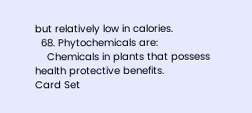but relatively low in calories.
  68. Phytochemicals are:
    Chemicals in plants that possess health protective benefits.
Card Set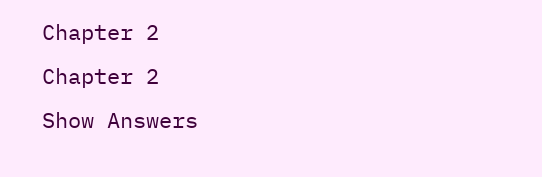Chapter 2
Chapter 2
Show Answers